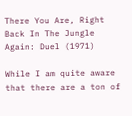There You Are, Right Back In The Jungle Again: Duel (1971)

While I am quite aware that there are a ton of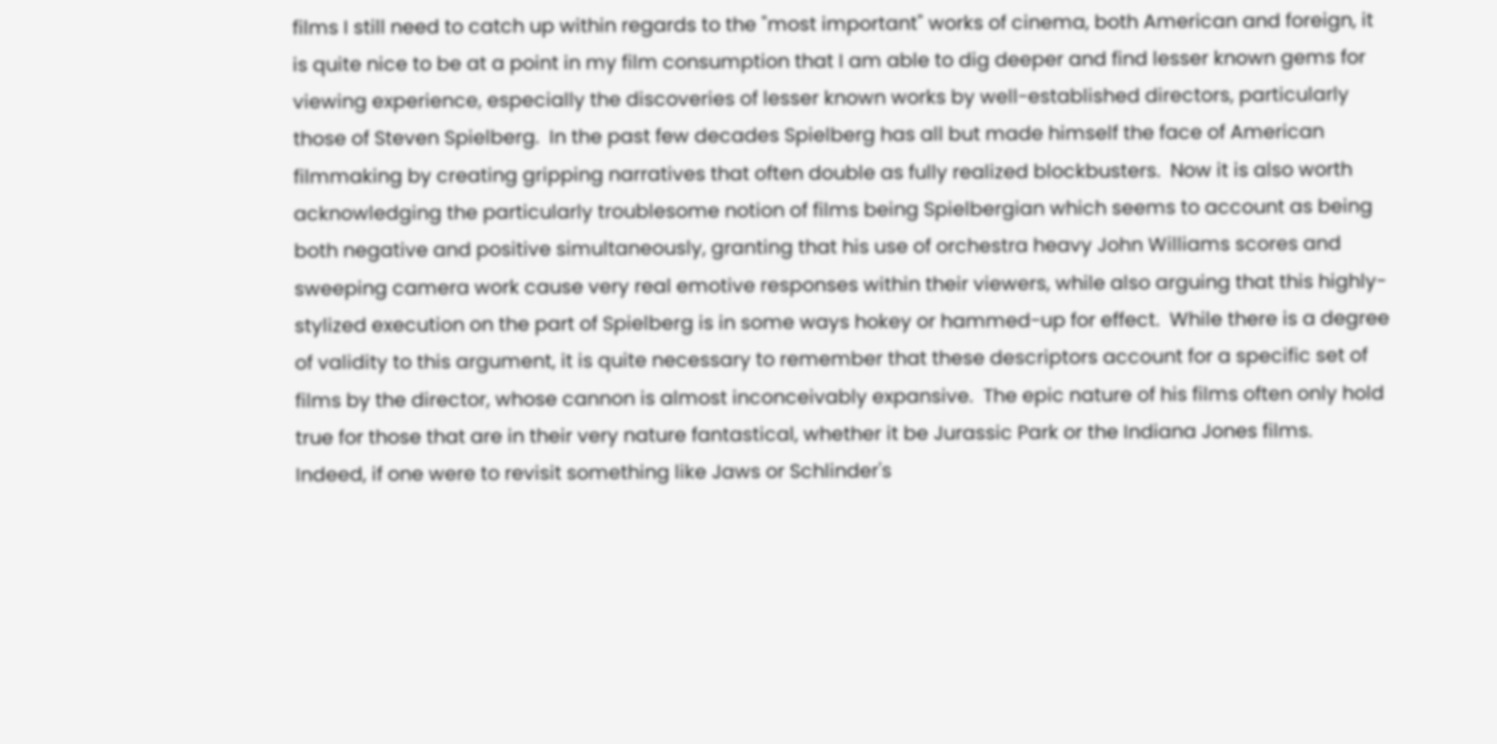films I still need to catch up within regards to the "most important" works of cinema, both American and foreign, it is quite nice to be at a point in my film consumption that I am able to dig deeper and find lesser known gems for viewing experience, especially the discoveries of lesser known works by well-established directors, particularly those of Steven Spielberg.  In the past few decades Spielberg has all but made himself the face of American filmmaking by creating gripping narratives that often double as fully realized blockbusters.  Now it is also worth acknowledging the particularly troublesome notion of films being Spielbergian which seems to account as being both negative and positive simultaneously, granting that his use of orchestra heavy John Williams scores and sweeping camera work cause very real emotive responses within their viewers, while also arguing that this highly-stylized execution on the part of Spielberg is in some ways hokey or hammed-up for effect.  While there is a degree of validity to this argument, it is quite necessary to remember that these descriptors account for a specific set of films by the director, whose cannon is almost inconceivably expansive.  The epic nature of his films often only hold true for those that are in their very nature fantastical, whether it be Jurassic Park or the Indiana Jones films.  Indeed, if one were to revisit something like Jaws or Schlinder's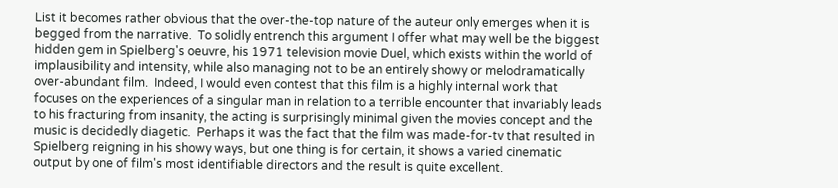List it becomes rather obvious that the over-the-top nature of the auteur only emerges when it is begged from the narrative.  To solidly entrench this argument I offer what may well be the biggest hidden gem in Spielberg's oeuvre, his 1971 television movie Duel, which exists within the world of implausibility and intensity, while also managing not to be an entirely showy or melodramatically over-abundant film.  Indeed, I would even contest that this film is a highly internal work that focuses on the experiences of a singular man in relation to a terrible encounter that invariably leads to his fracturing from insanity, the acting is surprisingly minimal given the movies concept and the music is decidedly diagetic.  Perhaps it was the fact that the film was made-for-tv that resulted in Spielberg reigning in his showy ways, but one thing is for certain, it shows a varied cinematic output by one of film's most identifiable directors and the result is quite excellent.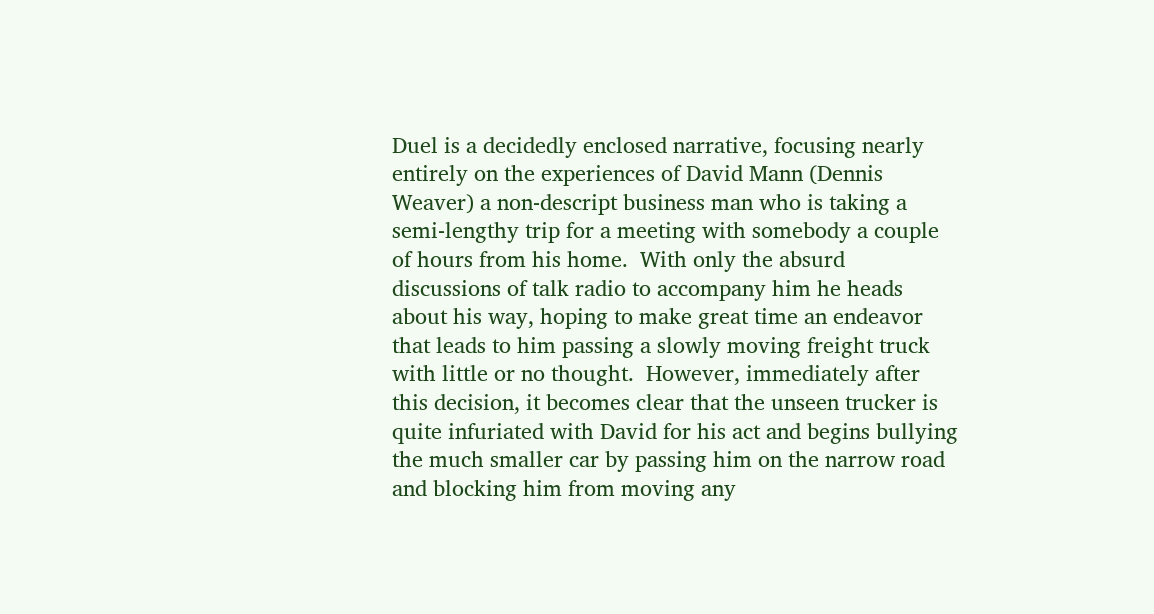Duel is a decidedly enclosed narrative, focusing nearly entirely on the experiences of David Mann (Dennis Weaver) a non-descript business man who is taking a semi-lengthy trip for a meeting with somebody a couple of hours from his home.  With only the absurd discussions of talk radio to accompany him he heads about his way, hoping to make great time an endeavor that leads to him passing a slowly moving freight truck with little or no thought.  However, immediately after this decision, it becomes clear that the unseen trucker is quite infuriated with David for his act and begins bullying the much smaller car by passing him on the narrow road and blocking him from moving any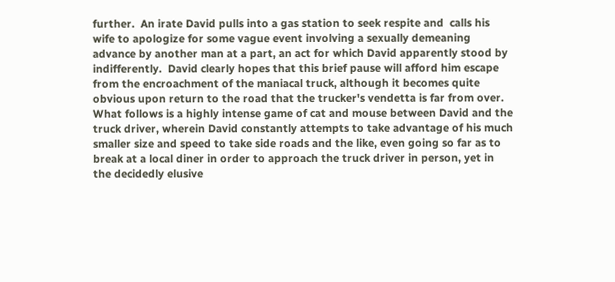further.  An irate David pulls into a gas station to seek respite and  calls his wife to apologize for some vague event involving a sexually demeaning advance by another man at a part, an act for which David apparently stood by indifferently.  David clearly hopes that this brief pause will afford him escape from the encroachment of the maniacal truck, although it becomes quite obvious upon return to the road that the trucker's vendetta is far from over.   What follows is a highly intense game of cat and mouse between David and the truck driver, wherein David constantly attempts to take advantage of his much smaller size and speed to take side roads and the like, even going so far as to break at a local diner in order to approach the truck driver in person, yet in the decidedly elusive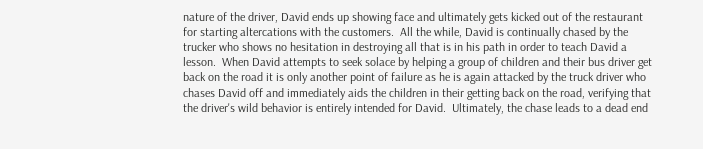nature of the driver, David ends up showing face and ultimately gets kicked out of the restaurant for starting altercations with the customers.  All the while, David is continually chased by the trucker who shows no hesitation in destroying all that is in his path in order to teach David a lesson.  When David attempts to seek solace by helping a group of children and their bus driver get back on the road it is only another point of failure as he is again attacked by the truck driver who chases David off and immediately aids the children in their getting back on the road, verifying that the driver's wild behavior is entirely intended for David.  Ultimately, the chase leads to a dead end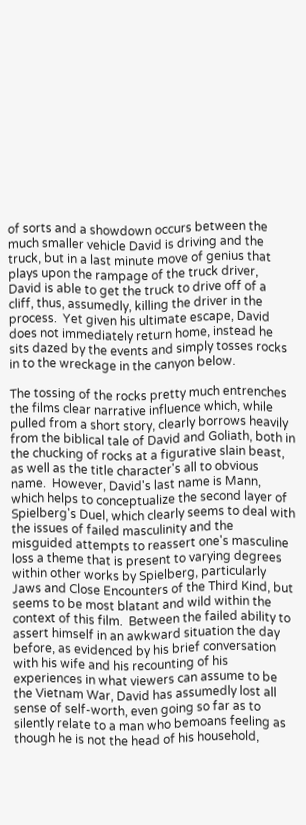of sorts and a showdown occurs between the much smaller vehicle David is driving and the truck, but in a last minute move of genius that plays upon the rampage of the truck driver, David is able to get the truck to drive off of a cliff, thus, assumedly, killing the driver in the process.  Yet given his ultimate escape, David does not immediately return home, instead he sits dazed by the events and simply tosses rocks in to the wreckage in the canyon below.

The tossing of the rocks pretty much entrenches the films clear narrative influence which, while pulled from a short story, clearly borrows heavily from the biblical tale of David and Goliath, both in the chucking of rocks at a figurative slain beast, as well as the title character's all to obvious name.  However, David's last name is Mann, which helps to conceptualize the second layer of Spielberg's Duel, which clearly seems to deal with the issues of failed masculinity and the misguided attempts to reassert one's masculine loss a theme that is present to varying degrees within other works by Spielberg, particularly Jaws and Close Encounters of the Third Kind, but seems to be most blatant and wild within the context of this film.  Between the failed ability to assert himself in an awkward situation the day before, as evidenced by his brief conversation with his wife and his recounting of his experiences in what viewers can assume to be the Vietnam War, David has assumedly lost all sense of self-worth, even going so far as to silently relate to a man who bemoans feeling as though he is not the head of his household,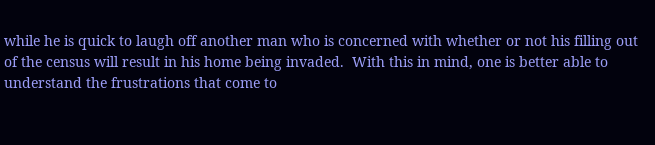while he is quick to laugh off another man who is concerned with whether or not his filling out of the census will result in his home being invaded.  With this in mind, one is better able to understand the frustrations that come to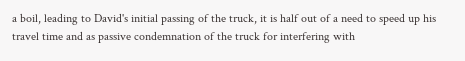a boil, leading to David's initial passing of the truck, it is half out of a need to speed up his travel time and as passive condemnation of the truck for interfering with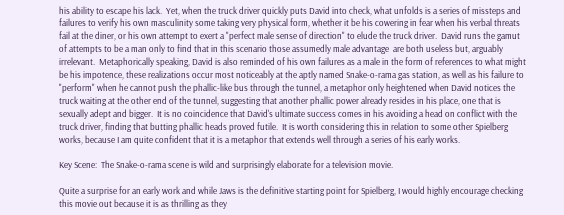his ability to escape his lack.  Yet, when the truck driver quickly puts David into check, what unfolds is a series of missteps and failures to verify his own masculinity some taking very physical form, whether it be his cowering in fear when his verbal threats fail at the diner, or his own attempt to exert a "perfect male sense of direction" to elude the truck driver.  David runs the gamut of attempts to be a man only to find that in this scenario those assumedly male advantage  are both useless but, arguably irrelevant.  Metaphorically speaking, David is also reminded of his own failures as a male in the form of references to what might be his impotence, these realizations occur most noticeably at the aptly named Snake-o-rama gas station, as well as his failure to "perform" when he cannot push the phallic-like bus through the tunnel, a metaphor only heightened when David notices the truck waiting at the other end of the tunnel, suggesting that another phallic power already resides in his place, one that is sexually adept and bigger.  It is no coincidence that David's ultimate success comes in his avoiding a head on conflict with the truck driver, finding that butting phallic heads proved futile.  It is worth considering this in relation to some other Spielberg works, because I am quite confident that it is a metaphor that extends well through a series of his early works.

Key Scene:  The Snake-o-rama scene is wild and surprisingly elaborate for a television movie.

Quite a surprise for an early work and while Jaws is the definitive starting point for Spielberg, I would highly encourage checking this movie out because it is as thrilling as they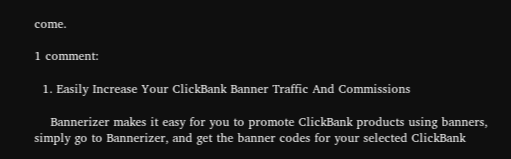come.

1 comment:

  1. Easily Increase Your ClickBank Banner Traffic And Commissions

    Bannerizer makes it easy for you to promote ClickBank products using banners, simply go to Bannerizer, and get the banner codes for your selected ClickBank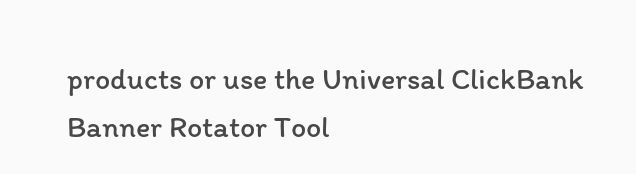products or use the Universal ClickBank Banner Rotator Tool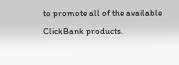to promote all of the available ClickBank products.